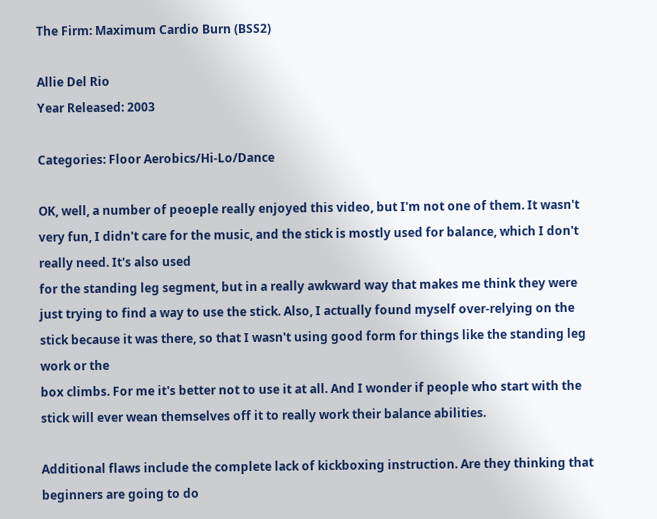The Firm: Maximum Cardio Burn (BSS2)

Allie Del Rio
Year Released: 2003

Categories: Floor Aerobics/Hi-Lo/Dance

OK, well, a number of peoeple really enjoyed this video, but I'm not one of them. It wasn't very fun, I didn't care for the music, and the stick is mostly used for balance, which I don't really need. It's also used
for the standing leg segment, but in a really awkward way that makes me think they were just trying to find a way to use the stick. Also, I actually found myself over-relying on the stick because it was there, so that I wasn't using good form for things like the standing leg work or the
box climbs. For me it's better not to use it at all. And I wonder if people who start with the stick will ever wean themselves off it to really work their balance abilities.

Additional flaws include the complete lack of kickboxing instruction. Are they thinking that beginners are going to do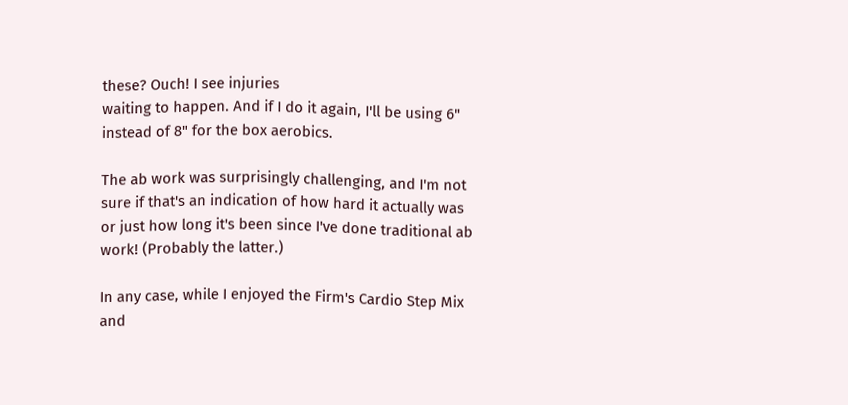these? Ouch! I see injuries
waiting to happen. And if I do it again, I'll be using 6" instead of 8" for the box aerobics.

The ab work was surprisingly challenging, and I'm not sure if that's an indication of how hard it actually was or just how long it's been since I've done traditional ab work! (Probably the latter.)

In any case, while I enjoyed the Firm's Cardio Step Mix and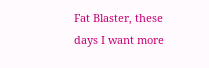Fat Blaster, these days I want more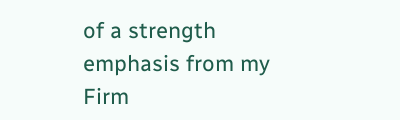of a strength emphasis from my Firm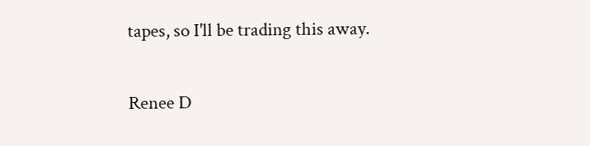tapes, so I'll be trading this away.

Renee D